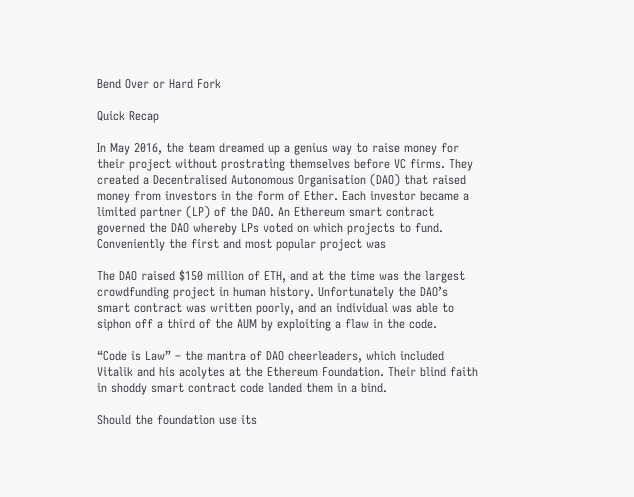Bend Over or Hard Fork

Quick Recap

In May 2016, the team dreamed up a genius way to raise money for their project without prostrating themselves before VC firms. They created a Decentralised Autonomous Organisation (DAO) that raised money from investors in the form of Ether. Each investor became a limited partner (LP) of the DAO. An Ethereum smart contract governed the DAO whereby LPs voted on which projects to fund. Conveniently the first and most popular project was

The DAO raised $150 million of ETH, and at the time was the largest crowdfunding project in human history. Unfortunately the DAO’s smart contract was written poorly, and an individual was able to siphon off a third of the AUM by exploiting a flaw in the code.

“Code is Law” – the mantra of DAO cheerleaders, which included Vitalik and his acolytes at the Ethereum Foundation. Their blind faith in shoddy smart contract code landed them in a bind.

Should the foundation use its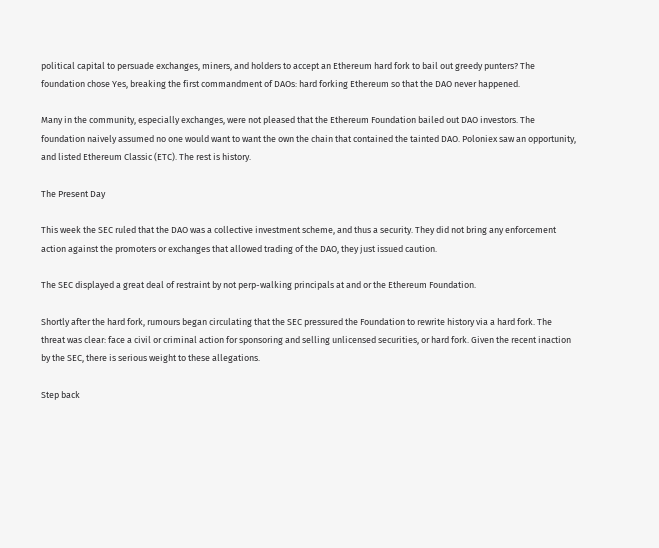political capital to persuade exchanges, miners, and holders to accept an Ethereum hard fork to bail out greedy punters? The foundation chose Yes, breaking the first commandment of DAOs: hard forking Ethereum so that the DAO never happened.

Many in the community, especially exchanges, were not pleased that the Ethereum Foundation bailed out DAO investors. The foundation naively assumed no one would want to want the own the chain that contained the tainted DAO. Poloniex saw an opportunity, and listed Ethereum Classic (ETC). The rest is history.

The Present Day

This week the SEC ruled that the DAO was a collective investment scheme, and thus a security. They did not bring any enforcement action against the promoters or exchanges that allowed trading of the DAO, they just issued caution.

The SEC displayed a great deal of restraint by not perp-walking principals at and or the Ethereum Foundation.

Shortly after the hard fork, rumours began circulating that the SEC pressured the Foundation to rewrite history via a hard fork. The threat was clear: face a civil or criminal action for sponsoring and selling unlicensed securities, or hard fork. Given the recent inaction by the SEC, there is serious weight to these allegations.

Step back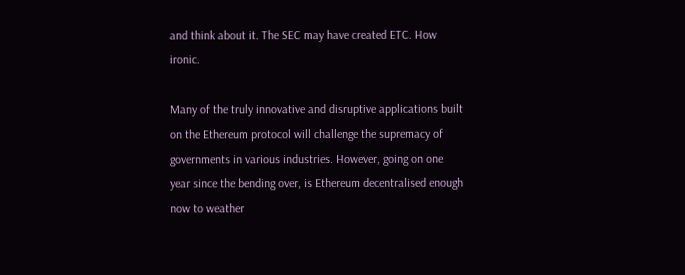and think about it. The SEC may have created ETC. How ironic.

Many of the truly innovative and disruptive applications built on the Ethereum protocol will challenge the supremacy of governments in various industries. However, going on one year since the bending over, is Ethereum decentralised enough now to weather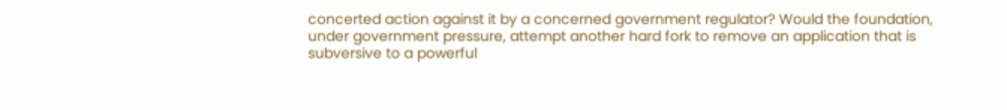concerted action against it by a concerned government regulator? Would the foundation, under government pressure, attempt another hard fork to remove an application that is subversive to a powerful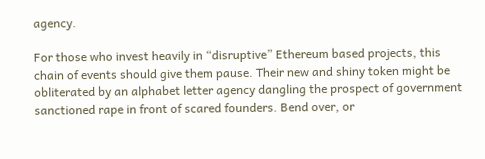agency.

For those who invest heavily in “disruptive” Ethereum based projects, this chain of events should give them pause. Their new and shiny token might be obliterated by an alphabet letter agency dangling the prospect of government sanctioned rape in front of scared founders. Bend over, or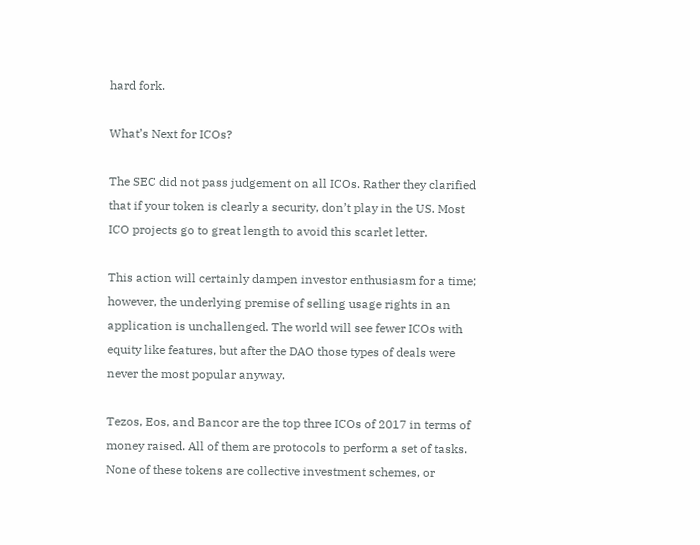hard fork.

What’s Next for ICOs?

The SEC did not pass judgement on all ICOs. Rather they clarified that if your token is clearly a security, don’t play in the US. Most ICO projects go to great length to avoid this scarlet letter.

This action will certainly dampen investor enthusiasm for a time; however, the underlying premise of selling usage rights in an application is unchallenged. The world will see fewer ICOs with equity like features, but after the DAO those types of deals were never the most popular anyway.

Tezos, Eos, and Bancor are the top three ICOs of 2017 in terms of money raised. All of them are protocols to perform a set of tasks. None of these tokens are collective investment schemes, or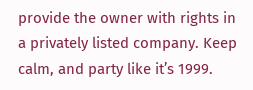provide the owner with rights in a privately listed company. Keep calm, and party like it’s 1999.